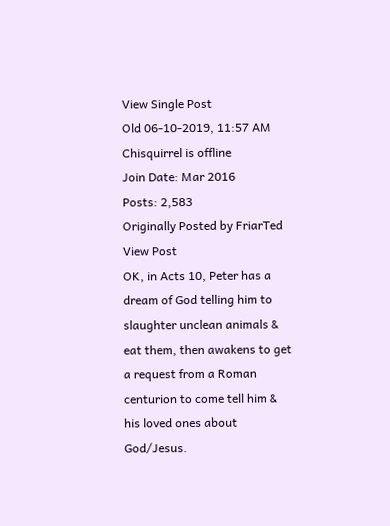View Single Post
Old 06-10-2019, 11:57 AM
Chisquirrel is offline
Join Date: Mar 2016
Posts: 2,583
Originally Posted by FriarTed View Post
OK, in Acts 10, Peter has a dream of God telling him to slaughter unclean animals & eat them, then awakens to get a request from a Roman centurion to come tell him & his loved ones about God/Jesus.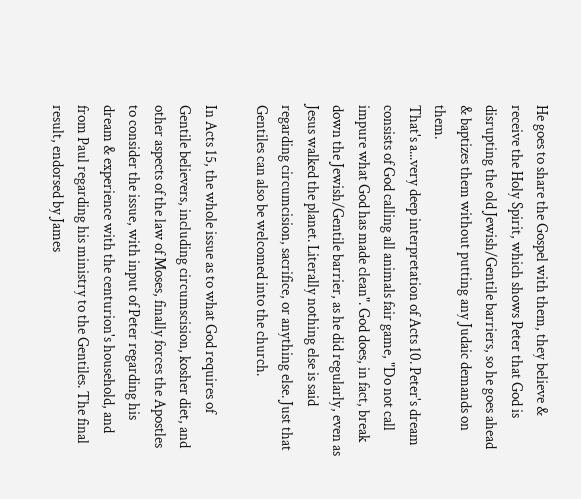He goes to share the Gospel with them, they believe & receive the Holy Spirit, which shows Peter that God is disrupting the old Jewish/Gentile barriers, so he goes ahead & baptizes them without putting any Judaic demands on them.
That's a...very deep interpretation of Acts 10. Peter's dream consists of God calling all animals fair game, "Do not call impure what God has made clean". God does, in fact, break down the Jewish/Gentile barrier, as he did regularly, even as Jesus walked the planet. Literally nothing else is said regarding circumcision, sacrifice, or anything else. Just that Gentiles can also be welcomed into the church.

In Acts 15, the whole issue as to what God requires of Gentile believers, including circumscision, kosher diet, and other aspects of the law of Moses, finally forces the Apostles to consider the issue, with input of Peter regarding his dream & experience with the centurion's household, and from Paul regarding his ministry to the Gentiles. The final result, endorsed by James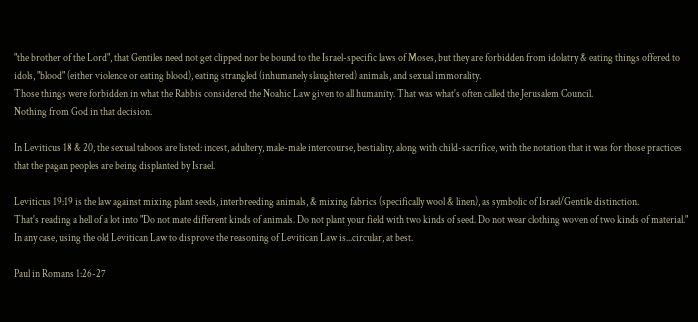"the brother of the Lord", that Gentiles need not get clipped nor be bound to the Israel-specific laws of Moses, but they are forbidden from idolatry & eating things offered to idols, "blood" (either violence or eating blood), eating strangled (inhumanely slaughtered) animals, and sexual immorality.
Those things were forbidden in what the Rabbis considered the Noahic Law given to all humanity. That was what's often called the Jerusalem Council.
Nothing from God in that decision.

In Leviticus 18 & 20, the sexual taboos are listed: incest, adultery, male-male intercourse, bestiality, along with child-sacrifice, with the notation that it was for those practices that the pagan peoples are being displanted by Israel.

Leviticus 19:19 is the law against mixing plant seeds, interbreeding animals, & mixing fabrics (specifically wool & linen), as symbolic of Israel/Gentile distinction.
That's reading a hell of a lot into "Do not mate different kinds of animals. Do not plant your field with two kinds of seed. Do not wear clothing woven of two kinds of material." In any case, using the old Levitican Law to disprove the reasoning of Levitican Law is...circular, at best.

Paul in Romans 1:26-27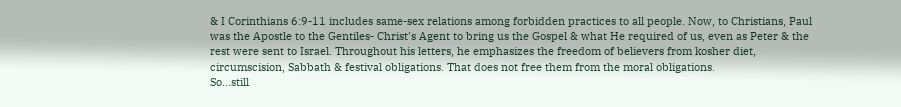& I Corinthians 6:9-11 includes same-sex relations among forbidden practices to all people. Now, to Christians, Paul was the Apostle to the Gentiles- Christ's Agent to bring us the Gospel & what He required of us, even as Peter & the rest were sent to Israel. Throughout his letters, he emphasizes the freedom of believers from kosher diet, circumscision, Sabbath & festival obligations. That does not free them from the moral obligations.
So...still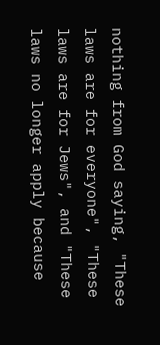nothing from God saying, "These laws are for everyone", "These laws are for Jews", and "These laws no longer apply because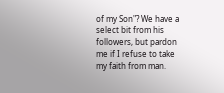of my Son"? We have a select bit from his followers, but pardon me if I refuse to take my faith from man.